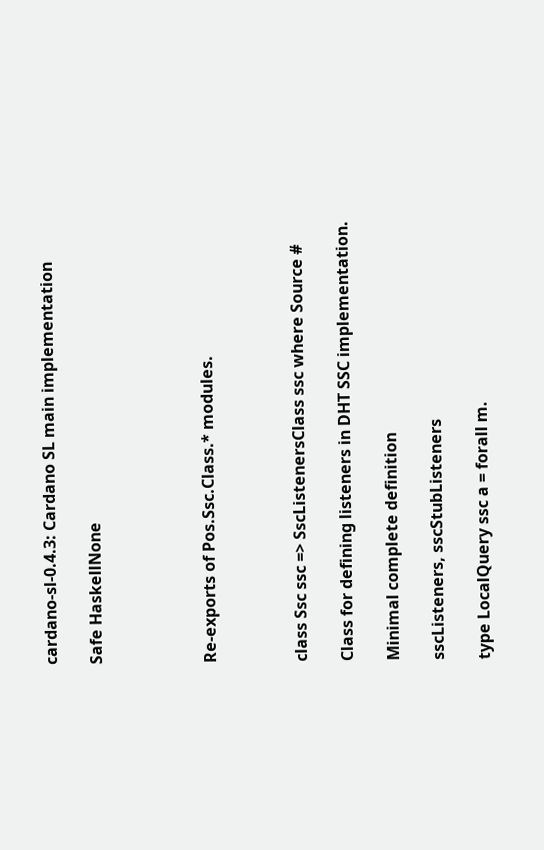cardano-sl-0.4.3: Cardano SL main implementation

Safe HaskellNone




Re-exports of Pos.Ssc.Class.* modules.



class Ssc ssc => SscListenersClass ssc where Source #

Class for defining listeners in DHT SSC implementation.

Minimal complete definition

sscListeners, sscStubListeners

type LocalQuery ssc a = forall m.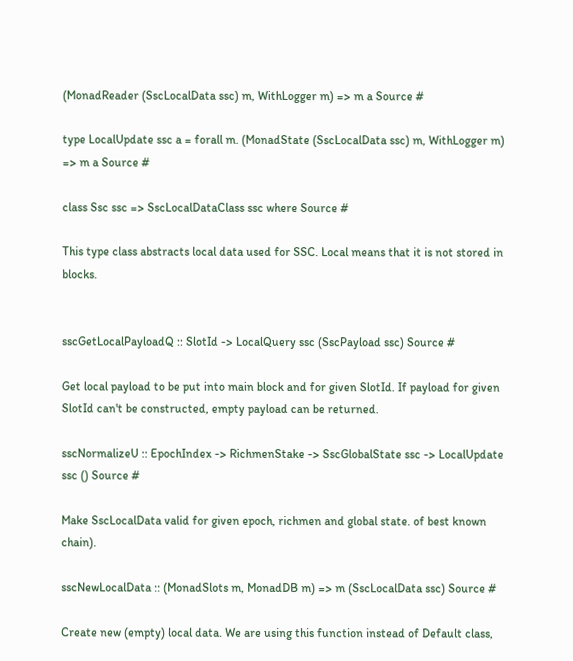(MonadReader (SscLocalData ssc) m, WithLogger m) => m a Source #

type LocalUpdate ssc a = forall m. (MonadState (SscLocalData ssc) m, WithLogger m) => m a Source #

class Ssc ssc => SscLocalDataClass ssc where Source #

This type class abstracts local data used for SSC. Local means that it is not stored in blocks.


sscGetLocalPayloadQ :: SlotId -> LocalQuery ssc (SscPayload ssc) Source #

Get local payload to be put into main block and for given SlotId. If payload for given SlotId can't be constructed, empty payload can be returned.

sscNormalizeU :: EpochIndex -> RichmenStake -> SscGlobalState ssc -> LocalUpdate ssc () Source #

Make SscLocalData valid for given epoch, richmen and global state. of best known chain).

sscNewLocalData :: (MonadSlots m, MonadDB m) => m (SscLocalData ssc) Source #

Create new (empty) local data. We are using this function instead of Default class,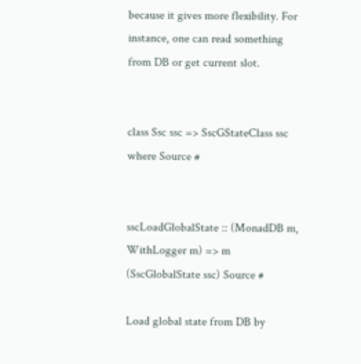because it gives more flexibility. For instance, one can read something from DB or get current slot.


class Ssc ssc => SscGStateClass ssc where Source #


sscLoadGlobalState :: (MonadDB m, WithLogger m) => m (SscGlobalState ssc) Source #

Load global state from DB by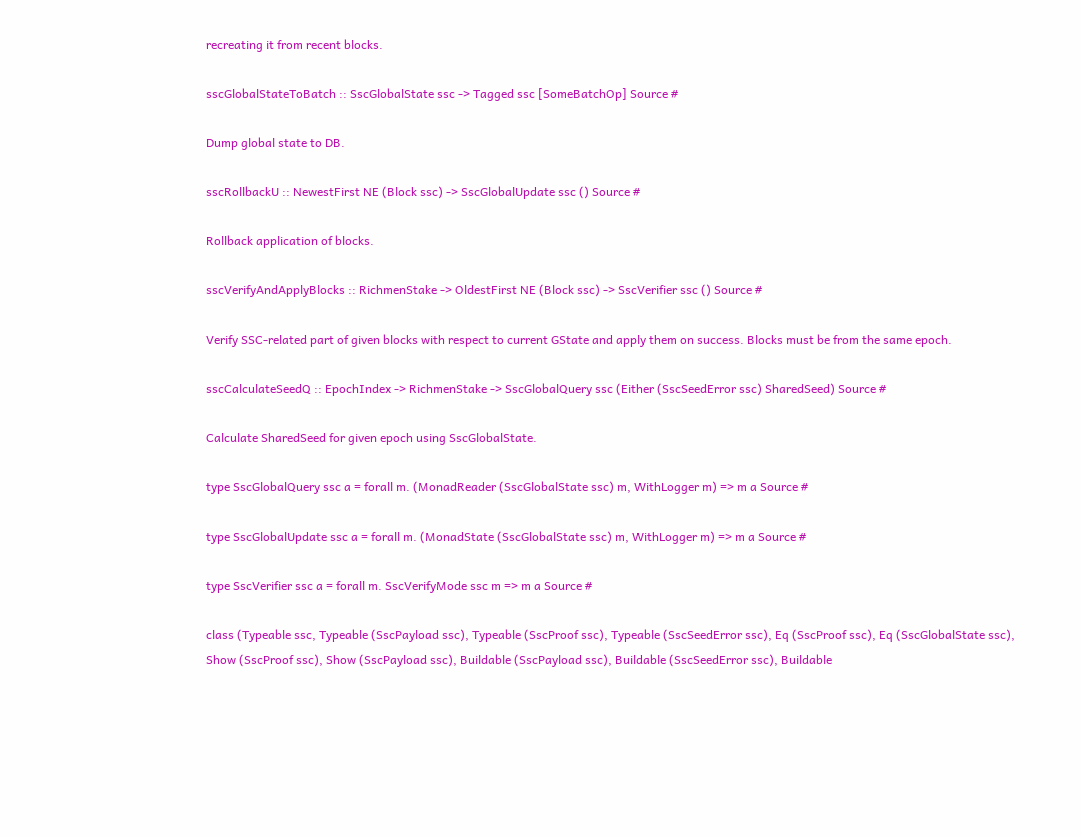recreating it from recent blocks.

sscGlobalStateToBatch :: SscGlobalState ssc -> Tagged ssc [SomeBatchOp] Source #

Dump global state to DB.

sscRollbackU :: NewestFirst NE (Block ssc) -> SscGlobalUpdate ssc () Source #

Rollback application of blocks.

sscVerifyAndApplyBlocks :: RichmenStake -> OldestFirst NE (Block ssc) -> SscVerifier ssc () Source #

Verify SSC-related part of given blocks with respect to current GState and apply them on success. Blocks must be from the same epoch.

sscCalculateSeedQ :: EpochIndex -> RichmenStake -> SscGlobalQuery ssc (Either (SscSeedError ssc) SharedSeed) Source #

Calculate SharedSeed for given epoch using SscGlobalState.

type SscGlobalQuery ssc a = forall m. (MonadReader (SscGlobalState ssc) m, WithLogger m) => m a Source #

type SscGlobalUpdate ssc a = forall m. (MonadState (SscGlobalState ssc) m, WithLogger m) => m a Source #

type SscVerifier ssc a = forall m. SscVerifyMode ssc m => m a Source #

class (Typeable ssc, Typeable (SscPayload ssc), Typeable (SscProof ssc), Typeable (SscSeedError ssc), Eq (SscProof ssc), Eq (SscGlobalState ssc), Show (SscProof ssc), Show (SscPayload ssc), Buildable (SscPayload ssc), Buildable (SscSeedError ssc), Buildable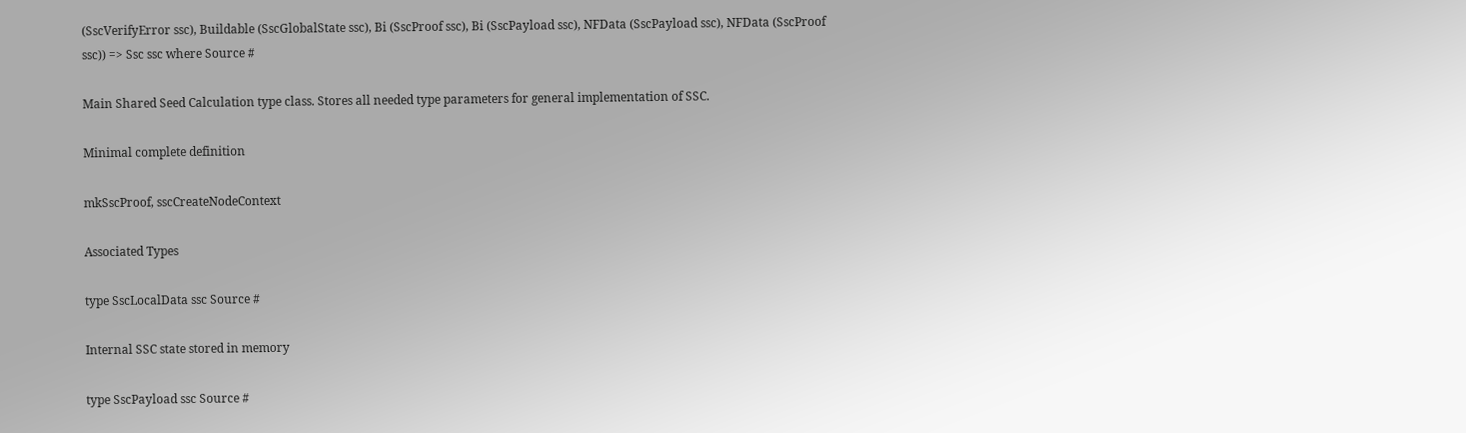(SscVerifyError ssc), Buildable (SscGlobalState ssc), Bi (SscProof ssc), Bi (SscPayload ssc), NFData (SscPayload ssc), NFData (SscProof ssc)) => Ssc ssc where Source #

Main Shared Seed Calculation type class. Stores all needed type parameters for general implementation of SSC.

Minimal complete definition

mkSscProof, sscCreateNodeContext

Associated Types

type SscLocalData ssc Source #

Internal SSC state stored in memory

type SscPayload ssc Source #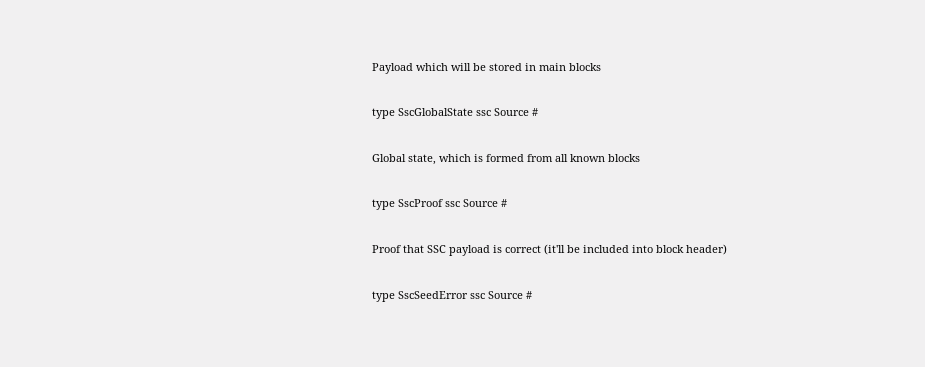Payload which will be stored in main blocks

type SscGlobalState ssc Source #

Global state, which is formed from all known blocks

type SscProof ssc Source #

Proof that SSC payload is correct (it'll be included into block header)

type SscSeedError ssc Source #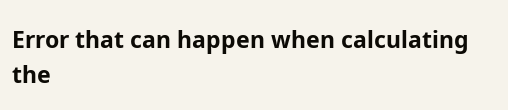Error that can happen when calculating the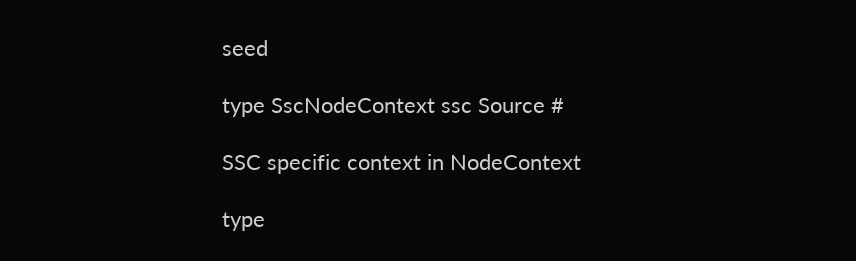seed

type SscNodeContext ssc Source #

SSC specific context in NodeContext

type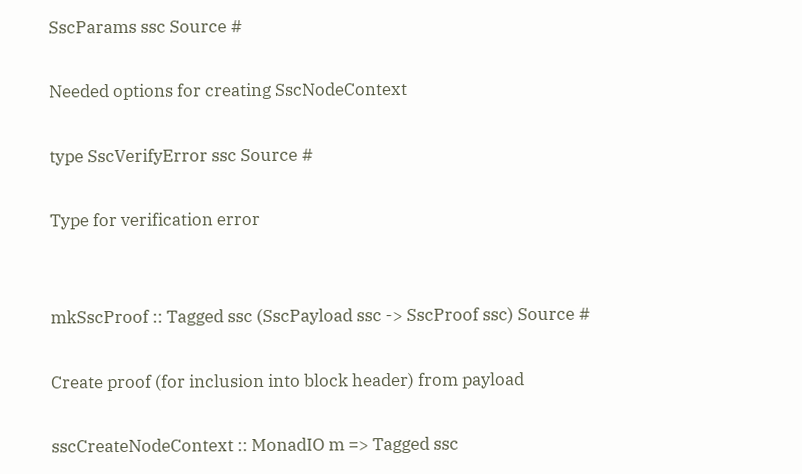SscParams ssc Source #

Needed options for creating SscNodeContext

type SscVerifyError ssc Source #

Type for verification error


mkSscProof :: Tagged ssc (SscPayload ssc -> SscProof ssc) Source #

Create proof (for inclusion into block header) from payload

sscCreateNodeContext :: MonadIO m => Tagged ssc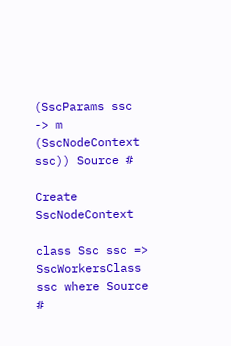(SscParams ssc -> m (SscNodeContext ssc)) Source #

Create SscNodeContext

class Ssc ssc => SscWorkersClass ssc where Source #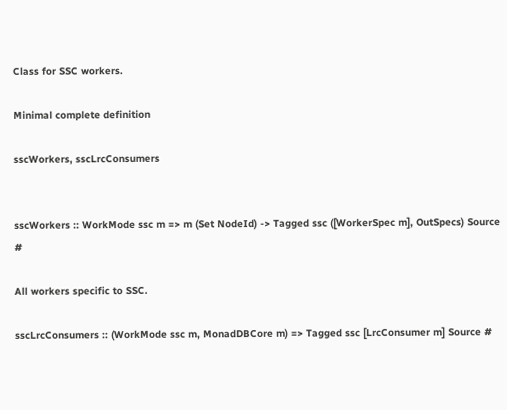Class for SSC workers.

Minimal complete definition

sscWorkers, sscLrcConsumers


sscWorkers :: WorkMode ssc m => m (Set NodeId) -> Tagged ssc ([WorkerSpec m], OutSpecs) Source #

All workers specific to SSC.

sscLrcConsumers :: (WorkMode ssc m, MonadDBCore m) => Tagged ssc [LrcConsumer m] Source #